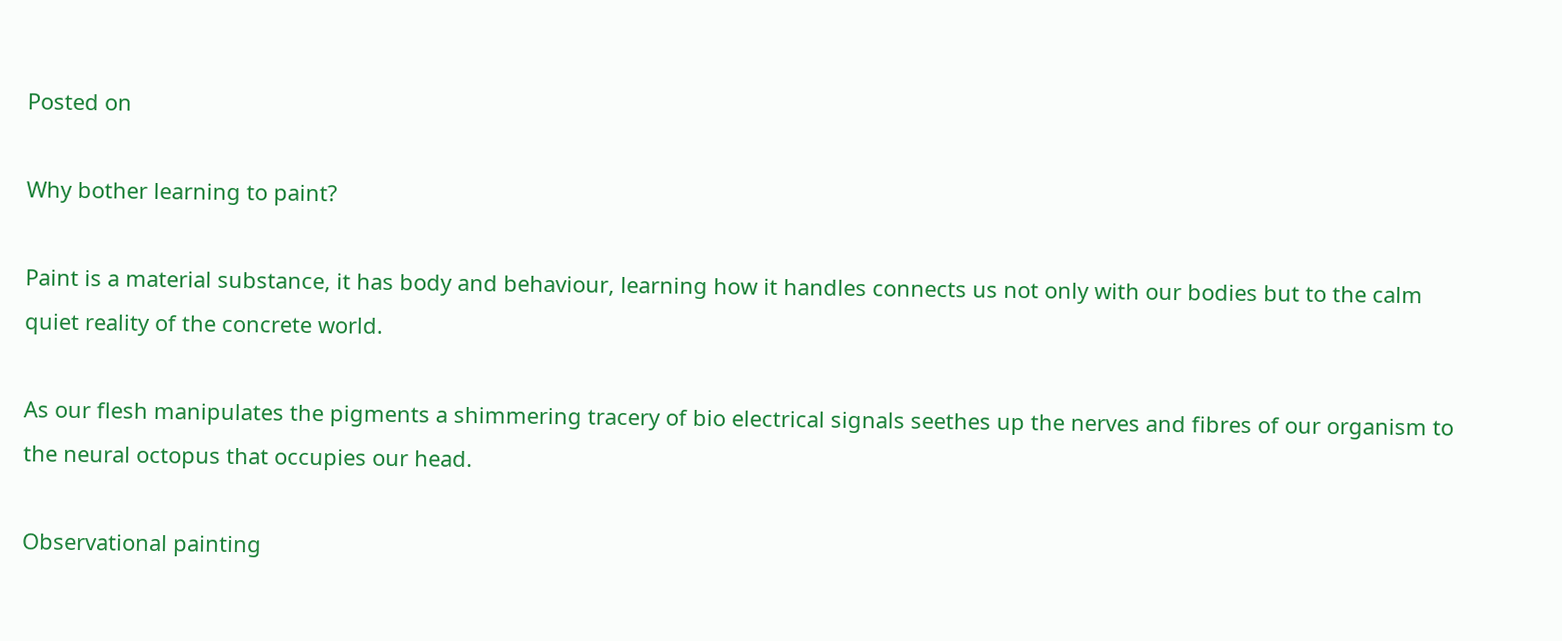Posted on

Why bother learning to paint?

Paint is a material substance, it has body and behaviour, learning how it handles connects us not only with our bodies but to the calm quiet reality of the concrete world.

As our flesh manipulates the pigments a shimmering tracery of bio electrical signals seethes up the nerves and fibres of our organism to the neural octopus that occupies our head.

Observational painting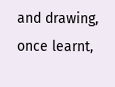and drawing, once learnt,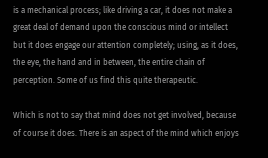is a mechanical process; like driving a car, it does not make a great deal of demand upon the conscious mind or intellect but it does engage our attention completely; using, as it does, the eye, the hand and in between, the entire chain of perception. Some of us find this quite therapeutic.

Which is not to say that mind does not get involved, because of course it does. There is an aspect of the mind which enjoys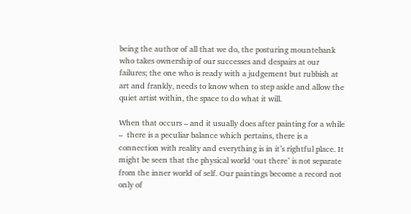being the author of all that we do, the posturing mountebank who takes ownership of our successes and despairs at our failures; the one who is ready with a judgement but rubbish at art and frankly, needs to know when to step aside and allow the quiet artist within, the space to do what it will.

When that occurs – and it usually does after painting for a while –  there is a peculiar balance which pertains, there is a connection with reality and everything is in it’s rightful place. It might be seen that the physical world ‘out there’ is not separate from the inner world of self. Our paintings become a record not only of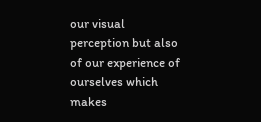our visual perception but also of our experience of ourselves which makes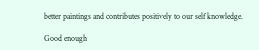better paintings and contributes positively to our self knowledge.

Good enough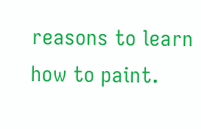reasons to learn how to paint.